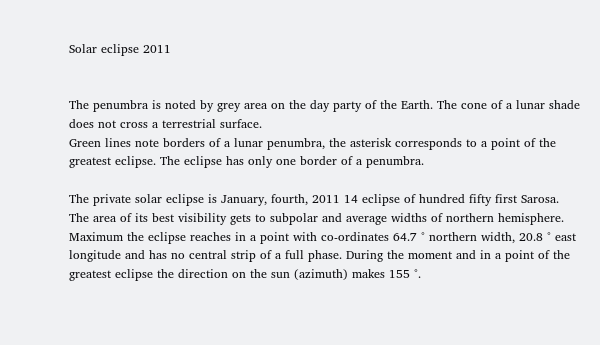Solar eclipse 2011


The penumbra is noted by grey area on the day party of the Earth. The cone of a lunar shade does not cross a terrestrial surface.
Green lines note borders of a lunar penumbra, the asterisk corresponds to a point of the greatest eclipse. The eclipse has only one border of a penumbra.

The private solar eclipse is January, fourth, 2011 14 eclipse of hundred fifty first Sarosa. The area of its best visibility gets to subpolar and average widths of northern hemisphere.
Maximum the eclipse reaches in a point with co-ordinates 64.7 ° northern width, 20.8 ° east longitude and has no central strip of a full phase. During the moment and in a point of the greatest eclipse the direction on the sun (azimuth) makes 155 °.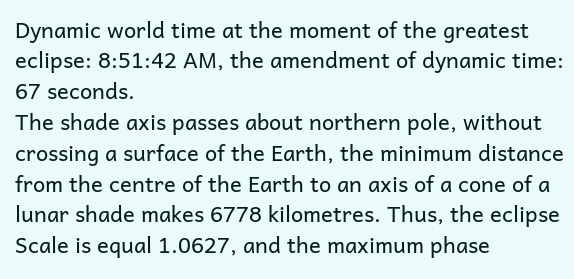Dynamic world time at the moment of the greatest eclipse: 8:51:42 AM, the amendment of dynamic time: 67 seconds.
The shade axis passes about northern pole, without crossing a surface of the Earth, the minimum distance from the centre of the Earth to an axis of a cone of a lunar shade makes 6778 kilometres. Thus, the eclipse Scale is equal 1.0627, and the maximum phase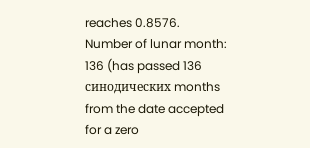reaches 0.8576.
Number of lunar month: 136 (has passed 136 синодических months from the date accepted for a zero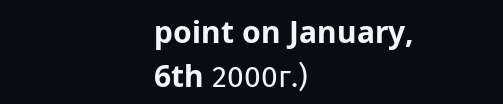point on January, 6th 2000г.)